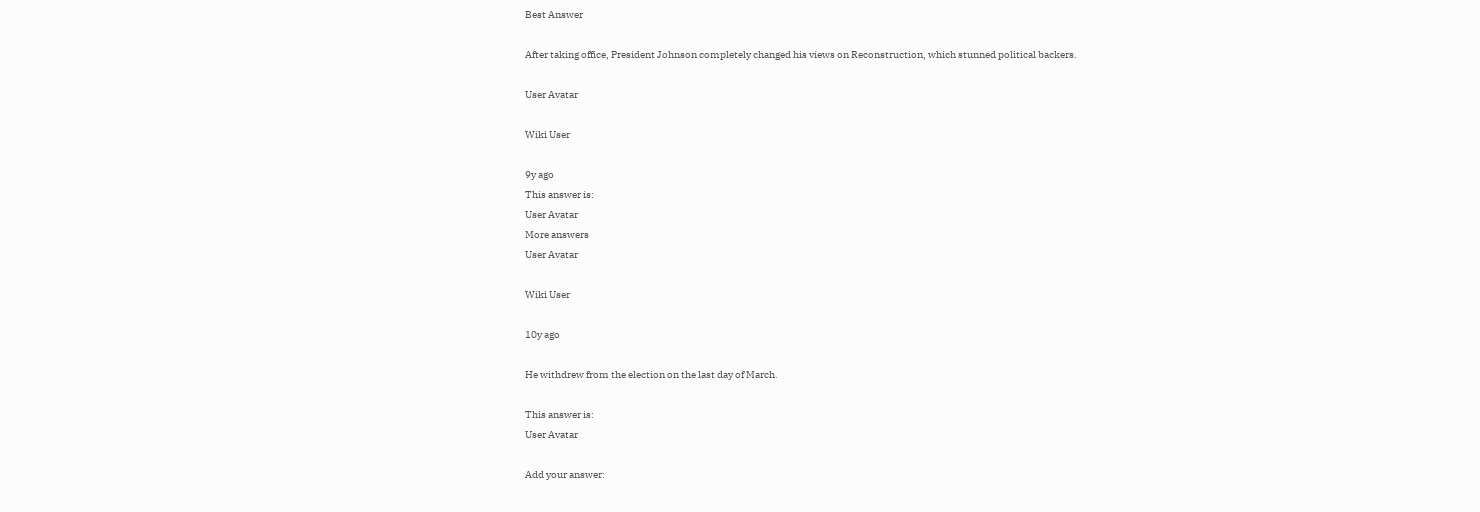Best Answer

After taking office, President Johnson completely changed his views on Reconstruction, which stunned political backers.

User Avatar

Wiki User

9y ago
This answer is:
User Avatar
More answers
User Avatar

Wiki User

10y ago

He withdrew from the election on the last day of March.

This answer is:
User Avatar

Add your answer: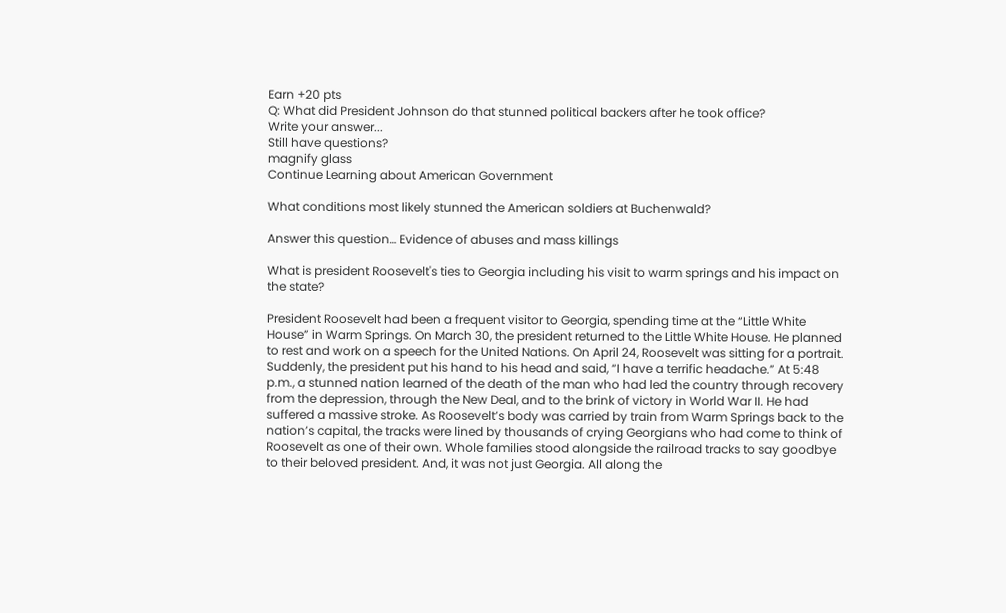Earn +20 pts
Q: What did President Johnson do that stunned political backers after he took office?
Write your answer...
Still have questions?
magnify glass
Continue Learning about American Government

What conditions most likely stunned the American soldiers at Buchenwald?

Answer this question… Evidence of abuses and mass killings

What is president Roosevelt's ties to Georgia including his visit to warm springs and his impact on the state?

President Roosevelt had been a frequent visitor to Georgia, spending time at the “Little White House” in Warm Springs. On March 30, the president returned to the Little White House. He planned to rest and work on a speech for the United Nations. On April 24, Roosevelt was sitting for a portrait. Suddenly, the president put his hand to his head and said, “I have a terrific headache.” At 5:48 p.m., a stunned nation learned of the death of the man who had led the country through recovery from the depression, through the New Deal, and to the brink of victory in World War II. He had suffered a massive stroke. As Roosevelt’s body was carried by train from Warm Springs back to the nation’s capital, the tracks were lined by thousands of crying Georgians who had come to think of Roosevelt as one of their own. Whole families stood alongside the railroad tracks to say goodbye to their beloved president. And, it was not just Georgia. All along the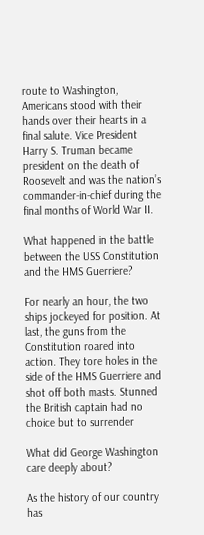route to Washington, Americans stood with their hands over their hearts in a final salute. Vice President Harry S. Truman became president on the death of Roosevelt and was the nation’s commander-in-chief during the final months of World War II.

What happened in the battle between the USS Constitution and the HMS Guerriere?

For nearly an hour, the two ships jockeyed for position. At last, the guns from the Constitution roared into action. They tore holes in the side of the HMS Guerriere and shot off both masts. Stunned the British captain had no choice but to surrender

What did George Washington care deeply about?

As the history of our country has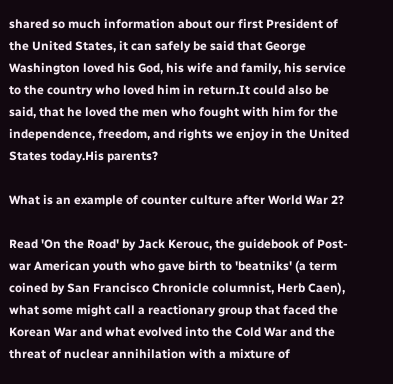shared so much information about our first President of the United States, it can safely be said that George Washington loved his God, his wife and family, his service to the country who loved him in return.It could also be said, that he loved the men who fought with him for the independence, freedom, and rights we enjoy in the United States today.His parents?

What is an example of counter culture after World War 2?

Read 'On the Road' by Jack Kerouc, the guidebook of Post-war American youth who gave birth to 'beatniks' (a term coined by San Francisco Chronicle columnist, Herb Caen), what some might call a reactionary group that faced the Korean War and what evolved into the Cold War and the threat of nuclear annihilation with a mixture of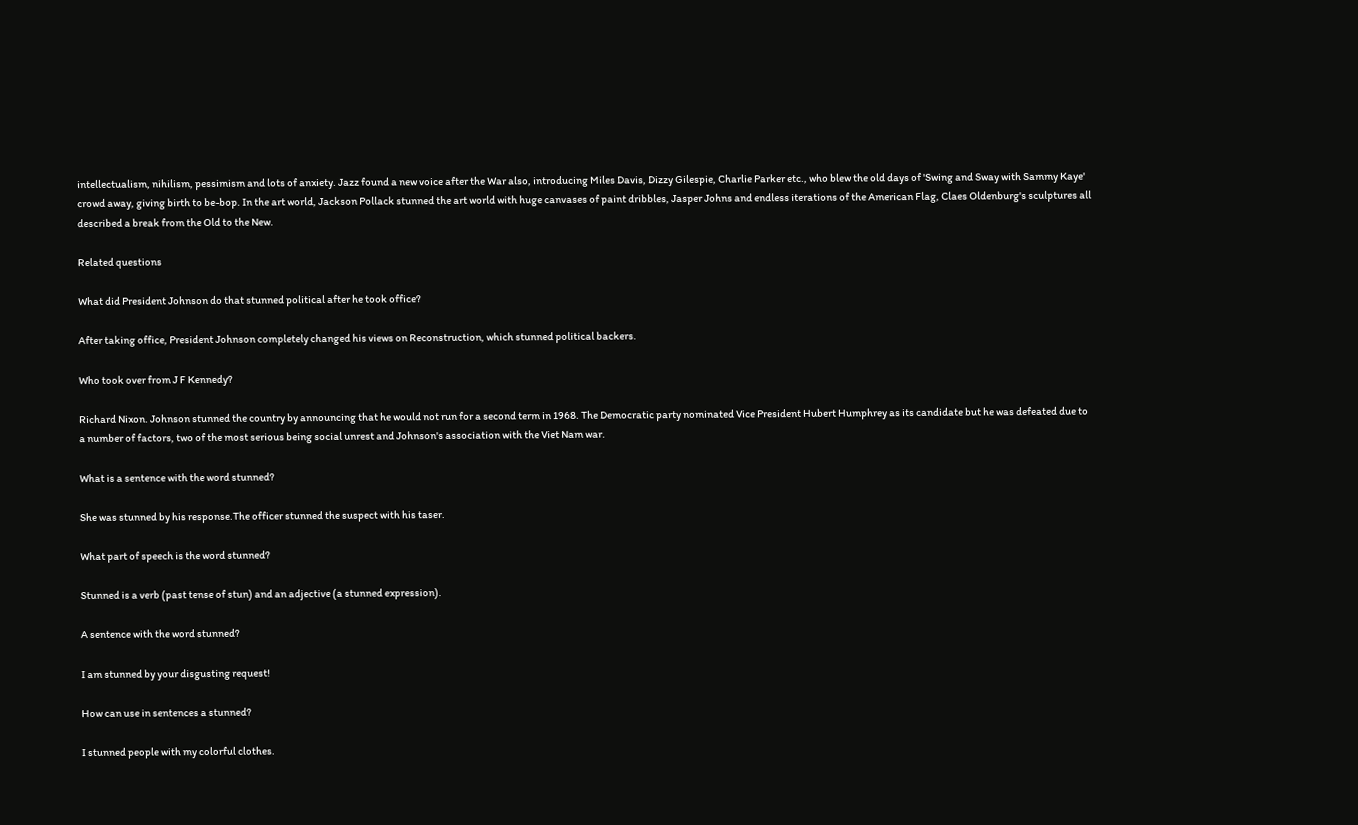intellectualism, nihilism, pessimism and lots of anxiety. Jazz found a new voice after the War also, introducing Miles Davis, Dizzy Gilespie, Charlie Parker etc., who blew the old days of 'Swing and Sway with Sammy Kaye' crowd away, giving birth to be-bop. In the art world, Jackson Pollack stunned the art world with huge canvases of paint dribbles, Jasper Johns and endless iterations of the American Flag, Claes Oldenburg's sculptures all described a break from the Old to the New.

Related questions

What did President Johnson do that stunned political after he took office?

After taking office, President Johnson completely changed his views on Reconstruction, which stunned political backers.

Who took over from J F Kennedy?

Richard Nixon. Johnson stunned the country by announcing that he would not run for a second term in 1968. The Democratic party nominated Vice President Hubert Humphrey as its candidate but he was defeated due to a number of factors, two of the most serious being social unrest and Johnson's association with the Viet Nam war.

What is a sentence with the word stunned?

She was stunned by his response.The officer stunned the suspect with his taser.

What part of speech is the word stunned?

Stunned is a verb (past tense of stun) and an adjective (a stunned expression).

A sentence with the word stunned?

I am stunned by your disgusting request!

How can use in sentences a stunned?

I stunned people with my colorful clothes.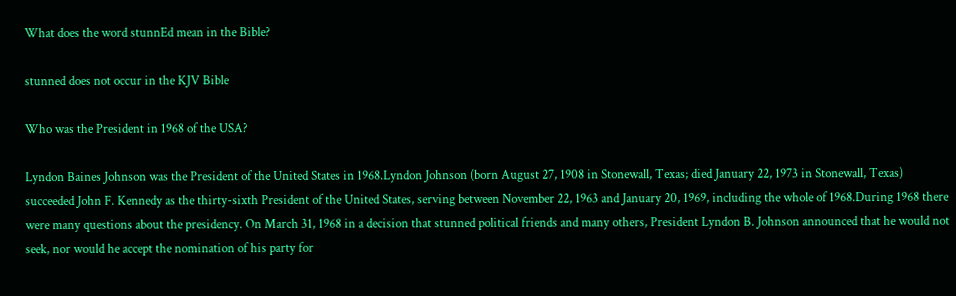What does the word stunnEd mean in the Bible?

stunned does not occur in the KJV Bible

Who was the President in 1968 of the USA?

Lyndon Baines Johnson was the President of the United States in 1968.Lyndon Johnson (born August 27, 1908 in Stonewall, Texas; died January 22, 1973 in Stonewall, Texas) succeeded John F. Kennedy as the thirty-sixth President of the United States, serving between November 22, 1963 and January 20, 1969, including the whole of 1968.During 1968 there were many questions about the presidency. On March 31, 1968 in a decision that stunned political friends and many others, President Lyndon B. Johnson announced that he would not seek, nor would he accept the nomination of his party for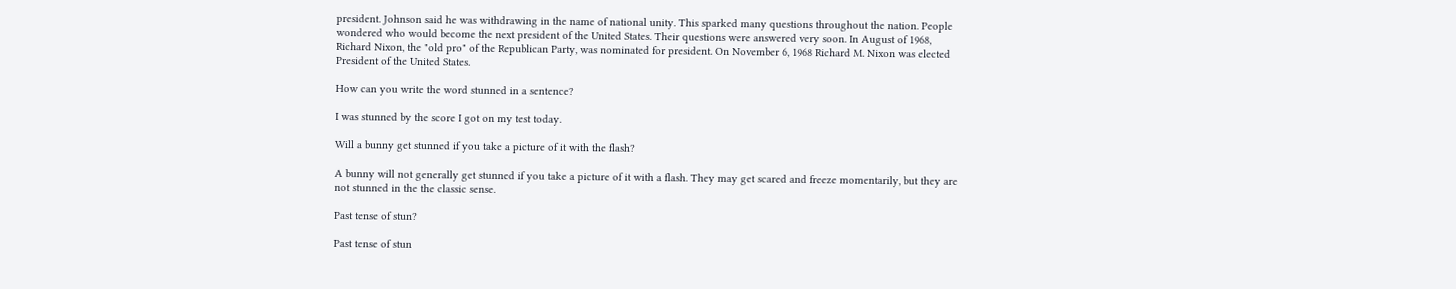president. Johnson said he was withdrawing in the name of national unity. This sparked many questions throughout the nation. People wondered who would become the next president of the United States. Their questions were answered very soon. In August of 1968, Richard Nixon, the "old pro" of the Republican Party, was nominated for president. On November 6, 1968 Richard M. Nixon was elected President of the United States.

How can you write the word stunned in a sentence?

I was stunned by the score I got on my test today.

Will a bunny get stunned if you take a picture of it with the flash?

A bunny will not generally get stunned if you take a picture of it with a flash. They may get scared and freeze momentarily, but they are not stunned in the the classic sense.

Past tense of stun?

Past tense of stun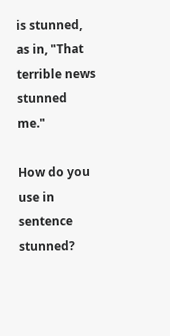is stunned, as in, "That terrible news stunned me."

How do you use in sentence stunned?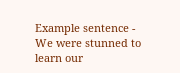Example sentence - We were stunned to learn our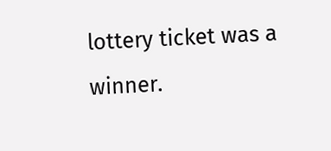lottery ticket was a winner.